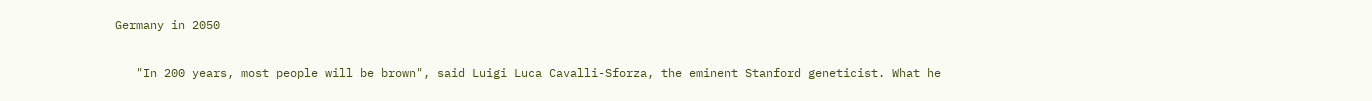Germany in 2050

   "In 200 years, most people will be brown", said Luigi Luca Cavalli-Sforza, the eminent Stanford geneticist. What he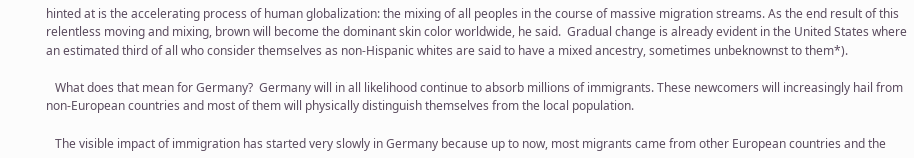hinted at is the accelerating process of human globalization: the mixing of all peoples in the course of massive migration streams. As the end result of this relentless moving and mixing, brown will become the dominant skin color worldwide, he said.  Gradual change is already evident in the United States where an estimated third of all who consider themselves as non-Hispanic whites are said to have a mixed ancestry, sometimes unbeknownst to them*).

   What does that mean for Germany?  Germany will in all likelihood continue to absorb millions of immigrants. These newcomers will increasingly hail from non-European countries and most of them will physically distinguish themselves from the local population.

   The visible impact of immigration has started very slowly in Germany because up to now, most migrants came from other European countries and the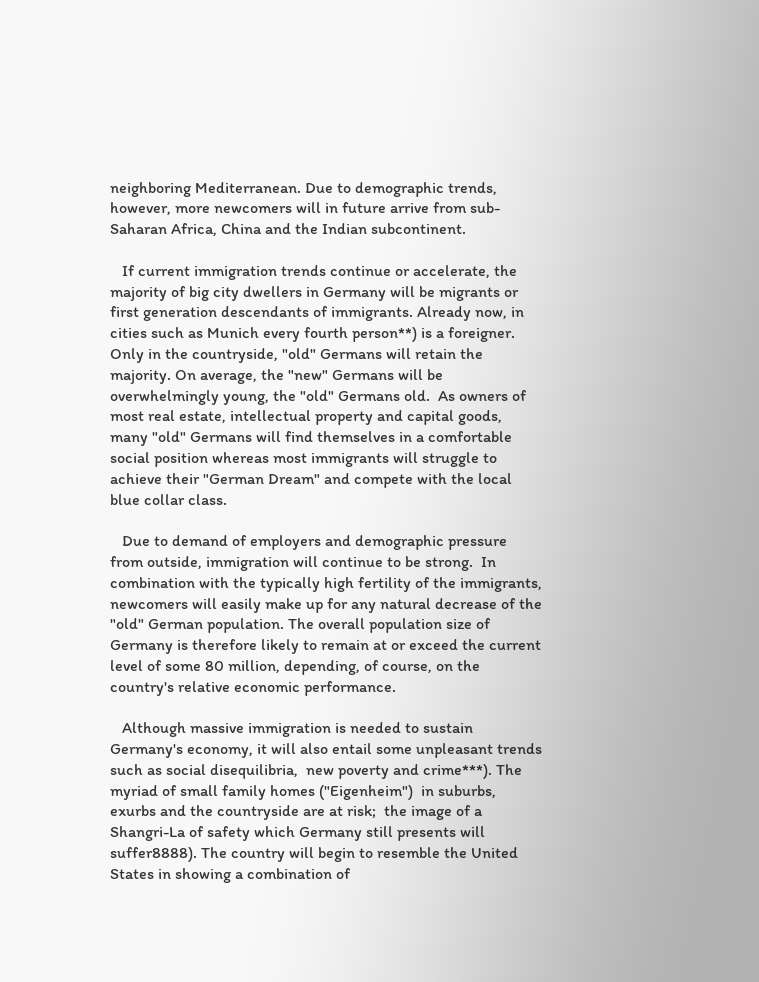neighboring Mediterranean. Due to demographic trends, however, more newcomers will in future arrive from sub-Saharan Africa, China and the Indian subcontinent.

   If current immigration trends continue or accelerate, the majority of big city dwellers in Germany will be migrants or first generation descendants of immigrants. Already now, in cities such as Munich every fourth person**) is a foreigner. Only in the countryside, "old" Germans will retain the majority. On average, the "new" Germans will be overwhelmingly young, the "old" Germans old.  As owners of most real estate, intellectual property and capital goods, many "old" Germans will find themselves in a comfortable social position whereas most immigrants will struggle to achieve their "German Dream" and compete with the local blue collar class.

   Due to demand of employers and demographic pressure from outside, immigration will continue to be strong.  In combination with the typically high fertility of the immigrants, newcomers will easily make up for any natural decrease of the "old" German population. The overall population size of Germany is therefore likely to remain at or exceed the current level of some 80 million, depending, of course, on the country's relative economic performance.

   Although massive immigration is needed to sustain Germany's economy, it will also entail some unpleasant trends such as social disequilibria,  new poverty and crime***). The myriad of small family homes ("Eigenheim")  in suburbs, exurbs and the countryside are at risk;  the image of a Shangri-La of safety which Germany still presents will suffer8888). The country will begin to resemble the United States in showing a combination of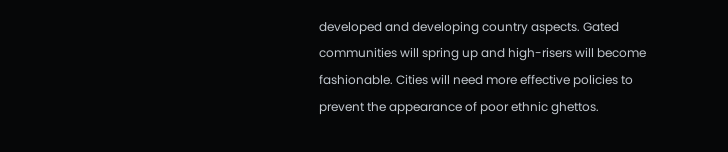developed and developing country aspects. Gated communities will spring up and high-risers will become fashionable. Cities will need more effective policies to prevent the appearance of poor ethnic ghettos.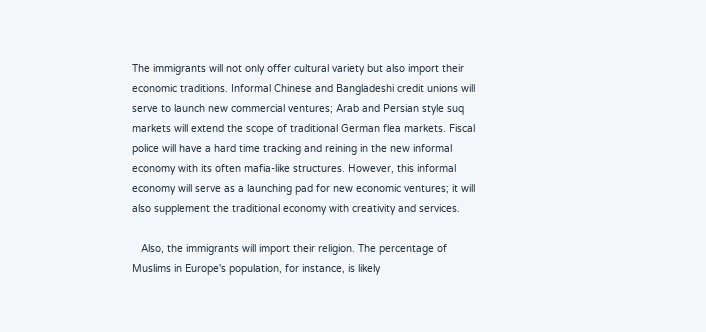The immigrants will not only offer cultural variety but also import their economic traditions. Informal Chinese and Bangladeshi credit unions will serve to launch new commercial ventures; Arab and Persian style suq markets will extend the scope of traditional German flea markets. Fiscal police will have a hard time tracking and reining in the new informal economy with its often mafia-like structures. However, this informal economy will serve as a launching pad for new economic ventures; it will also supplement the traditional economy with creativity and services.

   Also, the immigrants will import their religion. The percentage of Muslims in Europe's population, for instance, is likely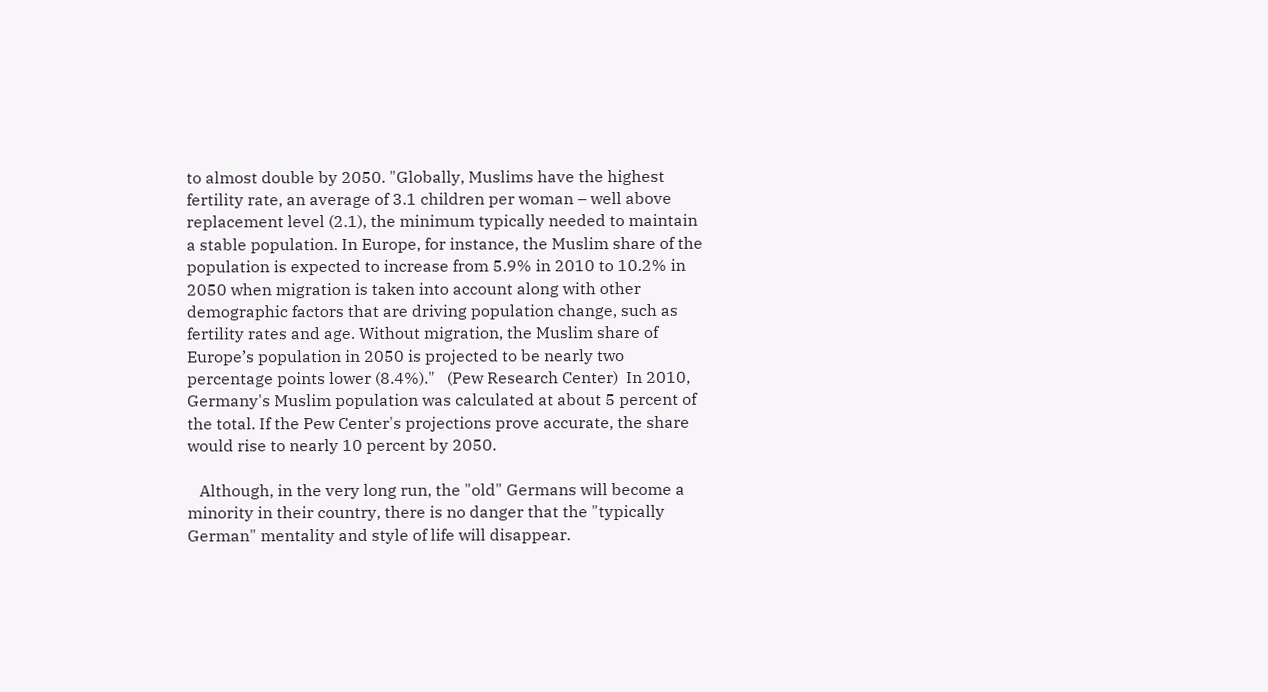to almost double by 2050. "Globally, Muslims have the highest fertility rate, an average of 3.1 children per woman – well above replacement level (2.1), the minimum typically needed to maintain a stable population. In Europe, for instance, the Muslim share of the population is expected to increase from 5.9% in 2010 to 10.2% in 2050 when migration is taken into account along with other demographic factors that are driving population change, such as fertility rates and age. Without migration, the Muslim share of Europe’s population in 2050 is projected to be nearly two percentage points lower (8.4%)."   (Pew Research Center)  In 2010, Germany's Muslim population was calculated at about 5 percent of the total. If the Pew Center's projections prove accurate, the share would rise to nearly 10 percent by 2050.

   Although, in the very long run, the "old" Germans will become a minority in their country, there is no danger that the "typically German" mentality and style of life will disappear.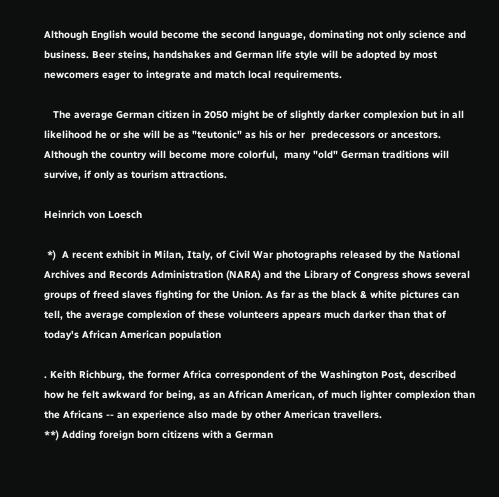Although English would become the second language, dominating not only science and business. Beer steins, handshakes and German life style will be adopted by most newcomers eager to integrate and match local requirements.

   The average German citizen in 2050 might be of slightly darker complexion but in all likelihood he or she will be as "teutonic" as his or her  predecessors or ancestors. Although the country will become more colorful,  many "old" German traditions will survive, if only as tourism attractions.

Heinrich von Loesch

 *)  A recent exhibit in Milan, Italy, of Civil War photographs released by the National Archives and Records Administration (NARA) and the Library of Congress shows several groups of freed slaves fighting for the Union. As far as the black & white pictures can tell, the average complexion of these volunteers appears much darker than that of  today's African American population

. Keith Richburg, the former Africa correspondent of the Washington Post, described how he felt awkward for being, as an African American, of much lighter complexion than the Africans -- an experience also made by other American travellers.
**) Adding foreign born citizens with a German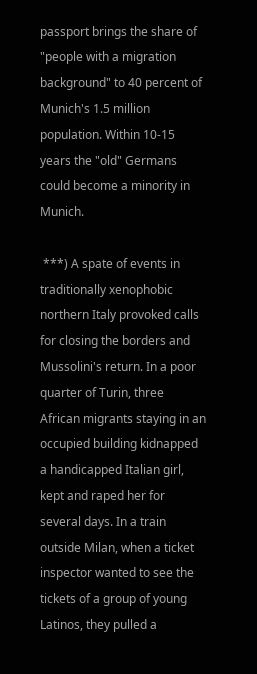passport brings the share of  "people with a migration background" to 40 percent of Munich's 1.5 million population. Within 10-15 years the "old" Germans could become a minority in Munich.

 ***) A spate of events in traditionally xenophobic northern Italy provoked calls for closing the borders and Mussolini's return. In a poor quarter of Turin, three African migrants staying in an occupied building kidnapped a handicapped Italian girl, kept and raped her for several days. In a train outside Milan, when a ticket inspector wanted to see the tickets of a group of young Latinos, they pulled a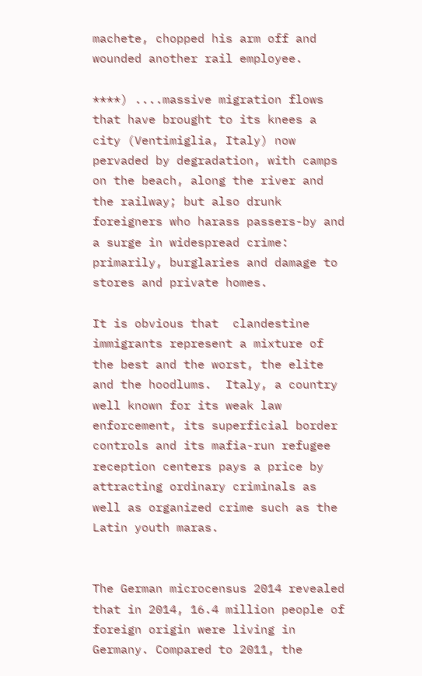machete, chopped his arm off and wounded another rail employee.

****) ....massive migration flows that have brought to its knees a city (Ventimiglia, Italy) now pervaded by degradation, with camps on the beach, along the river and the railway; but also drunk foreigners who harass passers-by and a surge in widespread crime: primarily, burglaries and damage to stores and private homes.

It is obvious that  clandestine immigrants represent a mixture of the best and the worst, the elite and the hoodlums.  Italy, a country well known for its weak law enforcement, its superficial border controls and its mafia-run refugee reception centers pays a price by attracting ordinary criminals as well as organized crime such as the Latin youth maras.


The German microcensus 2014 revealed that in 2014, 16.4 million people of foreign origin were living in Germany. Compared to 2011, the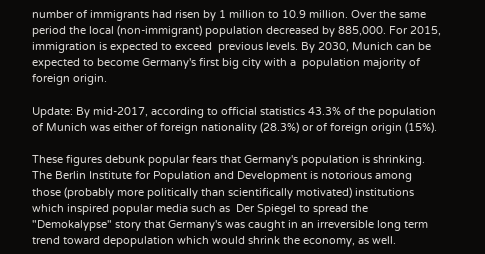number of immigrants had risen by 1 million to 10.9 million. Over the same period the local (non-immigrant) population decreased by 885,000. For 2015, immigration is expected to exceed  previous levels. By 2030, Munich can be expected to become Germany's first big city with a  population majority of foreign origin.

Update: By mid-2017, according to official statistics 43.3% of the population of Munich was either of foreign nationality (28.3%) or of foreign origin (15%).

These figures debunk popular fears that Germany's population is shrinking. The Berlin Institute for Population and Development is notorious among those (probably more politically than scientifically motivated) institutions which inspired popular media such as  Der Spiegel to spread the "Demokalypse" story that Germany's was caught in an irreversible long term trend toward depopulation which would shrink the economy, as well.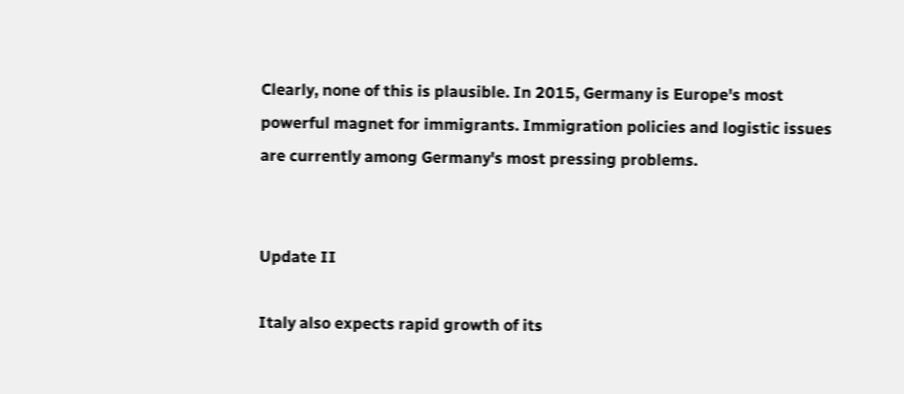Clearly, none of this is plausible. In 2015, Germany is Europe's most powerful magnet for immigrants. Immigration policies and logistic issues are currently among Germany's most pressing problems.


Update II

Italy also expects rapid growth of its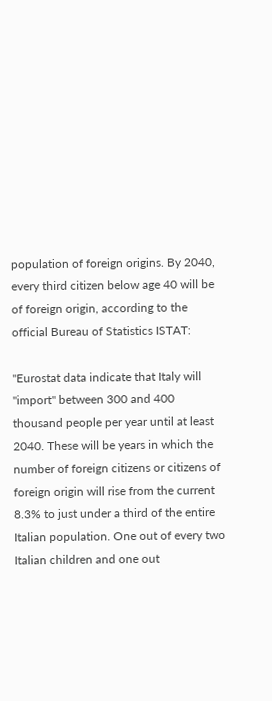population of foreign origins. By 2040, every third citizen below age 40 will be of foreign origin, according to the official Bureau of Statistics ISTAT:

"Eurostat data indicate that Italy will "import" between 300 and 400 thousand people per year until at least 2040. These will be years in which the number of foreign citizens or citizens of foreign origin will rise from the current 8.3% to just under a third of the entire Italian population. One out of every two Italian children and one out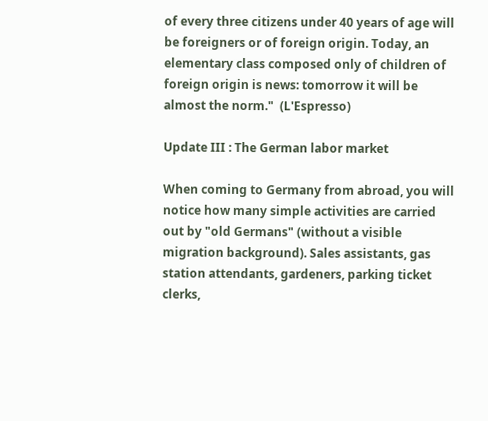of every three citizens under 40 years of age will be foreigners or of foreign origin. Today, an elementary class composed only of children of foreign origin is news: tomorrow it will be almost the norm."  (L'Espresso)

Update III : The German labor market

When coming to Germany from abroad, you will notice how many simple activities are carried out by "old Germans" (without a visible migration background). Sales assistants, gas station attendants, gardeners, parking ticket clerks,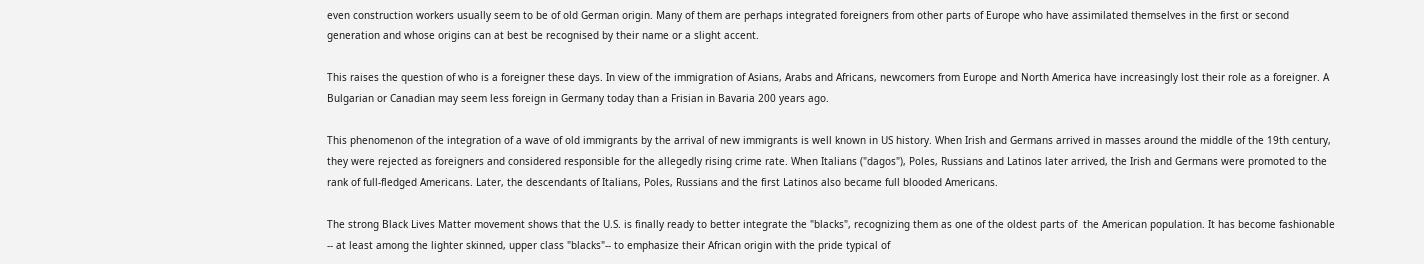even construction workers usually seem to be of old German origin. Many of them are perhaps integrated foreigners from other parts of Europe who have assimilated themselves in the first or second generation and whose origins can at best be recognised by their name or a slight accent.

This raises the question of who is a foreigner these days. In view of the immigration of Asians, Arabs and Africans, newcomers from Europe and North America have increasingly lost their role as a foreigner. A Bulgarian or Canadian may seem less foreign in Germany today than a Frisian in Bavaria 200 years ago.

This phenomenon of the integration of a wave of old immigrants by the arrival of new immigrants is well known in US history. When Irish and Germans arrived in masses around the middle of the 19th century, they were rejected as foreigners and considered responsible for the allegedly rising crime rate. When Italians ("dagos"), Poles, Russians and Latinos later arrived, the Irish and Germans were promoted to the rank of full-fledged Americans. Later, the descendants of Italians, Poles, Russians and the first Latinos also became full blooded Americans.

The strong Black Lives Matter movement shows that the U.S. is finally ready to better integrate the "blacks", recognizing them as one of the oldest parts of  the American population. It has become fashionable -- at least among the lighter skinned, upper class "blacks"-- to emphasize their African origin with the pride typical of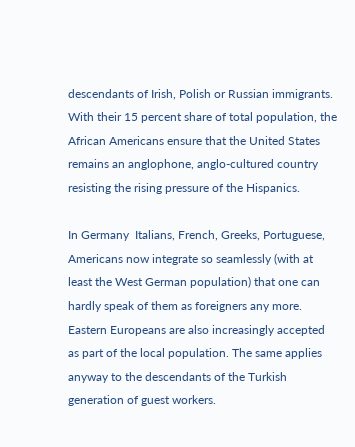descendants of Irish, Polish or Russian immigrants. With their 15 percent share of total population, the African Americans ensure that the United States remains an anglophone, anglo-cultured country resisting the rising pressure of the Hispanics.

In Germany  Italians, French, Greeks, Portuguese, Americans now integrate so seamlessly (with at least the West German population) that one can hardly speak of them as foreigners any more. Eastern Europeans are also increasingly accepted as part of the local population. The same applies anyway to the descendants of the Turkish generation of guest workers.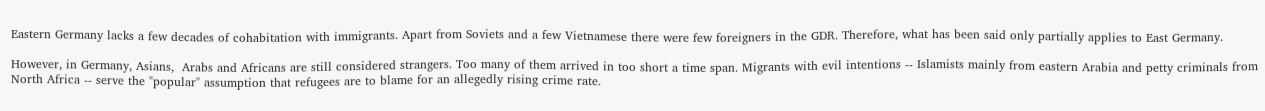Eastern Germany lacks a few decades of cohabitation with immigrants. Apart from Soviets and a few Vietnamese there were few foreigners in the GDR. Therefore, what has been said only partially applies to East Germany.

However, in Germany, Asians,  Arabs and Africans are still considered strangers. Too many of them arrived in too short a time span. Migrants with evil intentions -- Islamists mainly from eastern Arabia and petty criminals from North Africa -- serve the "popular" assumption that refugees are to blame for an allegedly rising crime rate.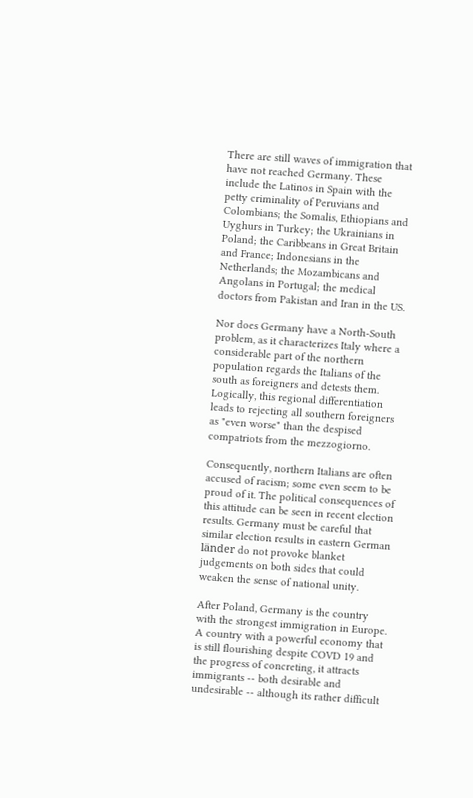There are still waves of immigration that have not reached Germany. These include the Latinos in Spain with the petty criminality of Peruvians and Colombians; the Somalis, Ethiopians and Uyghurs in Turkey; the Ukrainians in Poland; the Caribbeans in Great Britain and France; Indonesians in the Netherlands; the Mozambicans and Angolans in Portugal; the medical doctors from Pakistan and Iran in the US.

Nor does Germany have a North-South problem, as it characterizes Italy where a considerable part of the northern population regards the Italians of the south as foreigners and detests them. Logically, this regional differentiation leads to rejecting all southern foreigners as "even worse" than the despised compatriots from the mezzogiorno.

Consequently, northern Italians are often accused of racism; some even seem to be proud of it. The political consequences of this attitude can be seen in recent election results. Germany must be careful that similar election results in eastern German länder do not provoke blanket judgements on both sides that could weaken the sense of national unity.

After Poland, Germany is the country with the strongest immigration in Europe. A country with a powerful economy that is still flourishing despite COVD 19 and the progress of concreting, it attracts immigrants -- both desirable and undesirable -- although its rather difficult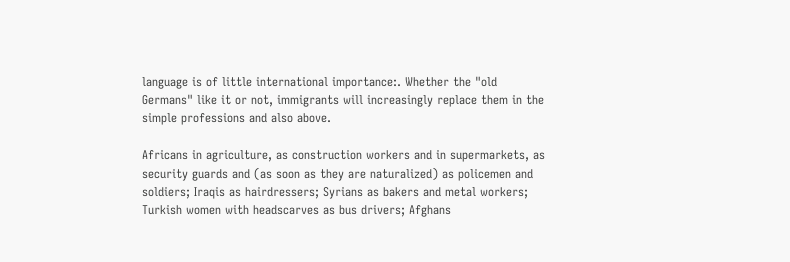language is of little international importance:. Whether the "old Germans" like it or not, immigrants will increasingly replace them in the simple professions and also above.

Africans in agriculture, as construction workers and in supermarkets, as security guards and (as soon as they are naturalized) as policemen and soldiers; Iraqis as hairdressers; Syrians as bakers and metal workers; Turkish women with headscarves as bus drivers; Afghans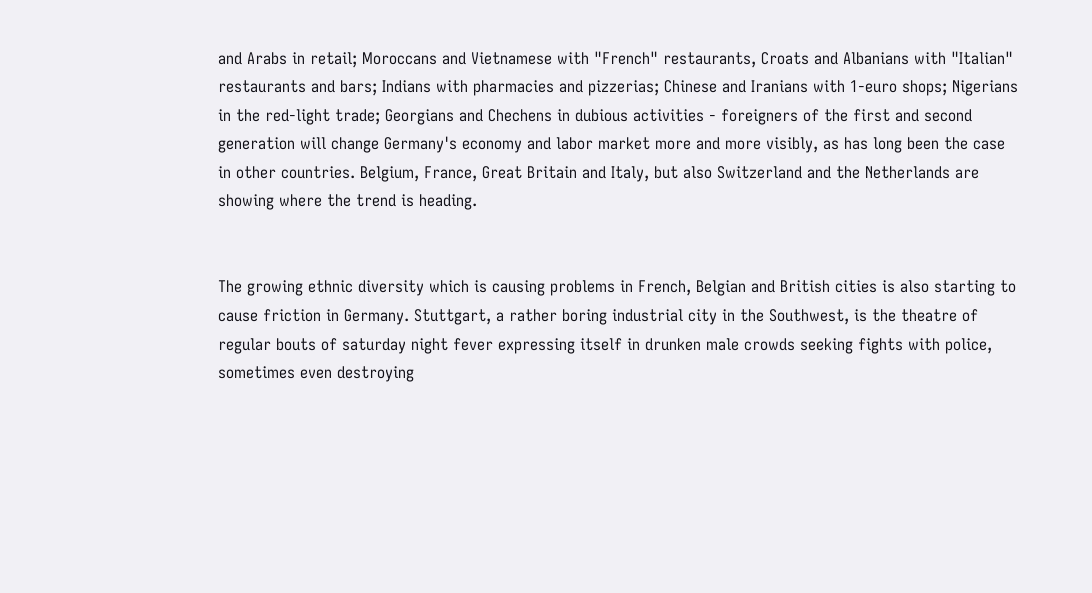and Arabs in retail; Moroccans and Vietnamese with "French" restaurants, Croats and Albanians with "Italian" restaurants and bars; Indians with pharmacies and pizzerias; Chinese and Iranians with 1-euro shops; Nigerians in the red-light trade; Georgians and Chechens in dubious activities - foreigners of the first and second generation will change Germany's economy and labor market more and more visibly, as has long been the case in other countries. Belgium, France, Great Britain and Italy, but also Switzerland and the Netherlands are showing where the trend is heading.


The growing ethnic diversity which is causing problems in French, Belgian and British cities is also starting to cause friction in Germany. Stuttgart, a rather boring industrial city in the Southwest, is the theatre of regular bouts of saturday night fever expressing itself in drunken male crowds seeking fights with police, sometimes even destroying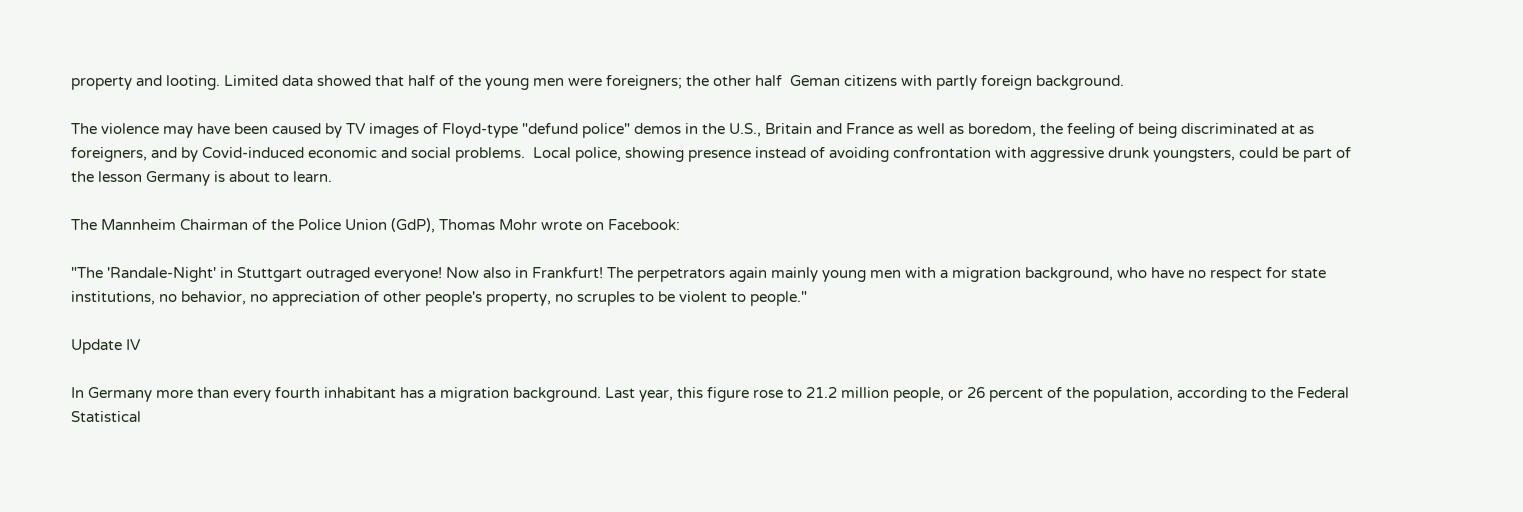property and looting. Limited data showed that half of the young men were foreigners; the other half  Geman citizens with partly foreign background.

The violence may have been caused by TV images of Floyd-type "defund police" demos in the U.S., Britain and France as well as boredom, the feeling of being discriminated at as foreigners, and by Covid-induced economic and social problems.  Local police, showing presence instead of avoiding confrontation with aggressive drunk youngsters, could be part of the lesson Germany is about to learn.

The Mannheim Chairman of the Police Union (GdP), Thomas Mohr wrote on Facebook:

"The 'Randale-Night' in Stuttgart outraged everyone! Now also in Frankfurt! The perpetrators again mainly young men with a migration background, who have no respect for state institutions, no behavior, no appreciation of other people's property, no scruples to be violent to people."

Update IV

In Germany more than every fourth inhabitant has a migration background. Last year, this figure rose to 21.2 million people, or 26 percent of the population, according to the Federal Statistical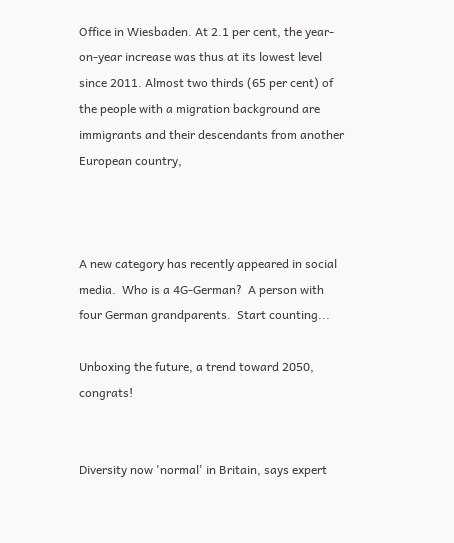Office in Wiesbaden. At 2.1 per cent, the year-on-year increase was thus at its lowest level since 2011. Almost two thirds (65 per cent) of the people with a migration background are immigrants and their descendants from another European country,



A new category has recently appeared in social media.  Who is a 4G-German?  A person with four German grandparents.  Start counting...

Unboxing the future, a trend toward 2050, congrats!


Diversity now 'normal' in Britain, says expert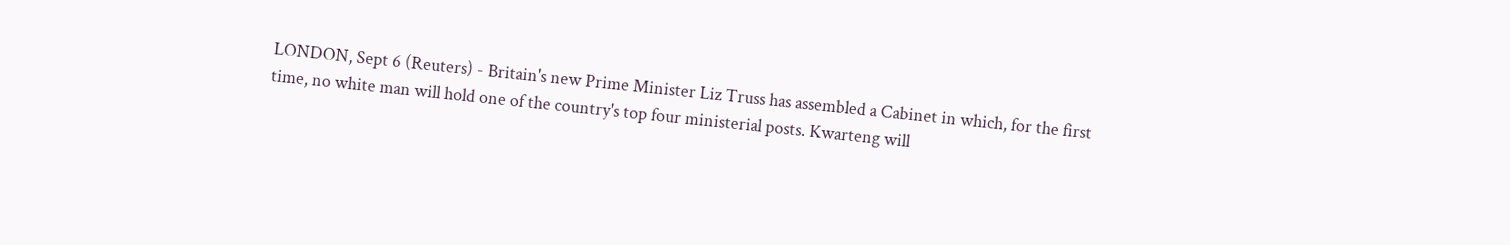LONDON, Sept 6 (Reuters) - Britain's new Prime Minister Liz Truss has assembled a Cabinet in which, for the first time, no white man will hold one of the country's top four ministerial posts. Kwarteng will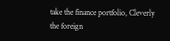take the finance portfolio, Cleverly the foreign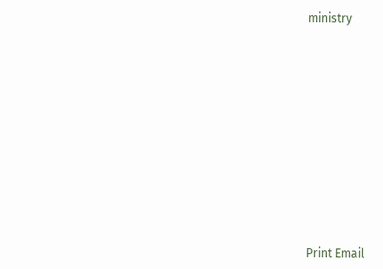ministry











Print Email